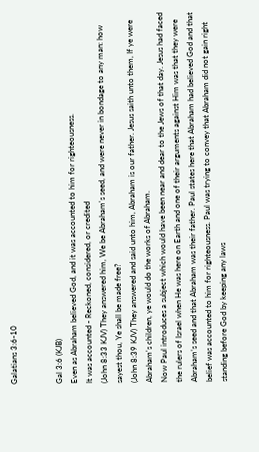Galatians 3:6-10


Gal 3:6 (KJB)
Even as Abraham believed God, and it was accounted to him for righteousness.
It was accounted - Reckoned, considered, or credited
(John 8:33 KJV) They answered him, We be Abraham's seed, and were never in bondage to any man: how sayest thou, Ye shall be made free?
(John 8:39 KJV) They answered and said unto him, Abraham is our father. Jesus saith unto them, If ye were Abraham's children, ye would do the works of Abraham.
Now Paul introduces a subject which would have been near and dear to the Jews of that day. Jesus had faced the rulers of Israel when He was here on Earth and one of their arguments against Him was that they were Abraham’s seed and that Abraham was their father. Paul states here that Abraham had believed God and that belief was accounted to him for righteousness. Paul was trying to convey that Abraham did not gain right standing before God by keeping any laws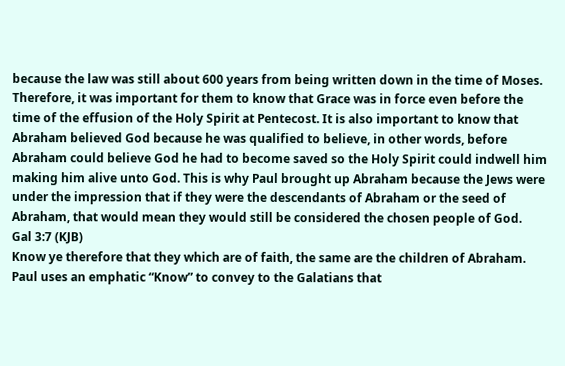because the law was still about 600 years from being written down in the time of Moses. Therefore, it was important for them to know that Grace was in force even before the time of the effusion of the Holy Spirit at Pentecost. It is also important to know that Abraham believed God because he was qualified to believe, in other words, before Abraham could believe God he had to become saved so the Holy Spirit could indwell him making him alive unto God. This is why Paul brought up Abraham because the Jews were under the impression that if they were the descendants of Abraham or the seed of Abraham, that would mean they would still be considered the chosen people of God.
Gal 3:7 (KJB)
Know ye therefore that they which are of faith, the same are the children of Abraham.
Paul uses an emphatic “Know” to convey to the Galatians that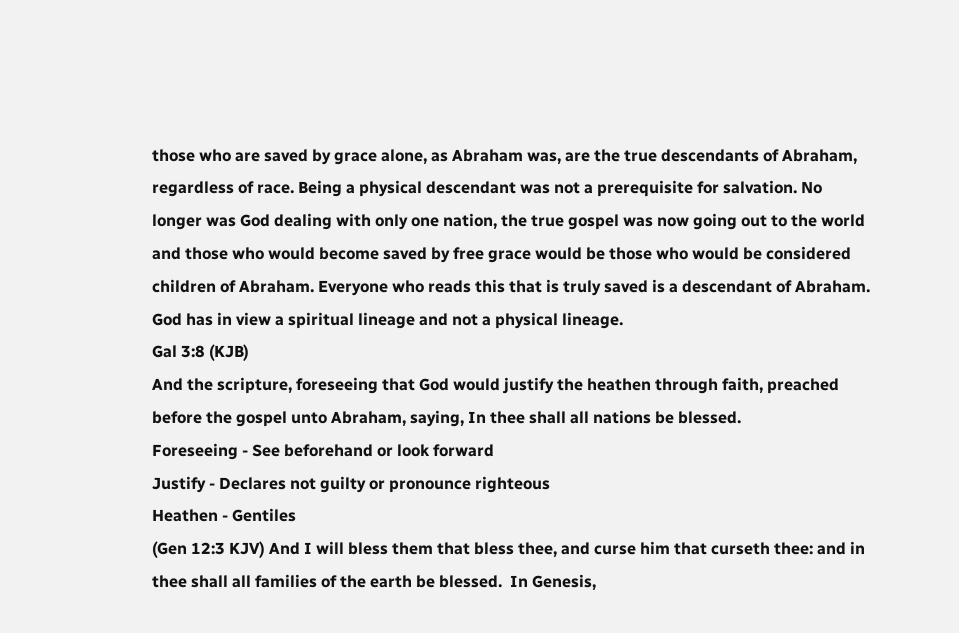those who are saved by grace alone, as Abraham was, are the true descendants of Abraham, regardless of race. Being a physical descendant was not a prerequisite for salvation. No longer was God dealing with only one nation, the true gospel was now going out to the world and those who would become saved by free grace would be those who would be considered children of Abraham. Everyone who reads this that is truly saved is a descendant of Abraham. God has in view a spiritual lineage and not a physical lineage.
Gal 3:8 (KJB)
And the scripture, foreseeing that God would justify the heathen through faith, preached before the gospel unto Abraham, saying, In thee shall all nations be blessed.
Foreseeing - See beforehand or look forward
Justify - Declares not guilty or pronounce righteous
Heathen - Gentiles
(Gen 12:3 KJV) And I will bless them that bless thee, and curse him that curseth thee: and in thee shall all families of the earth be blessed.  In Genesis,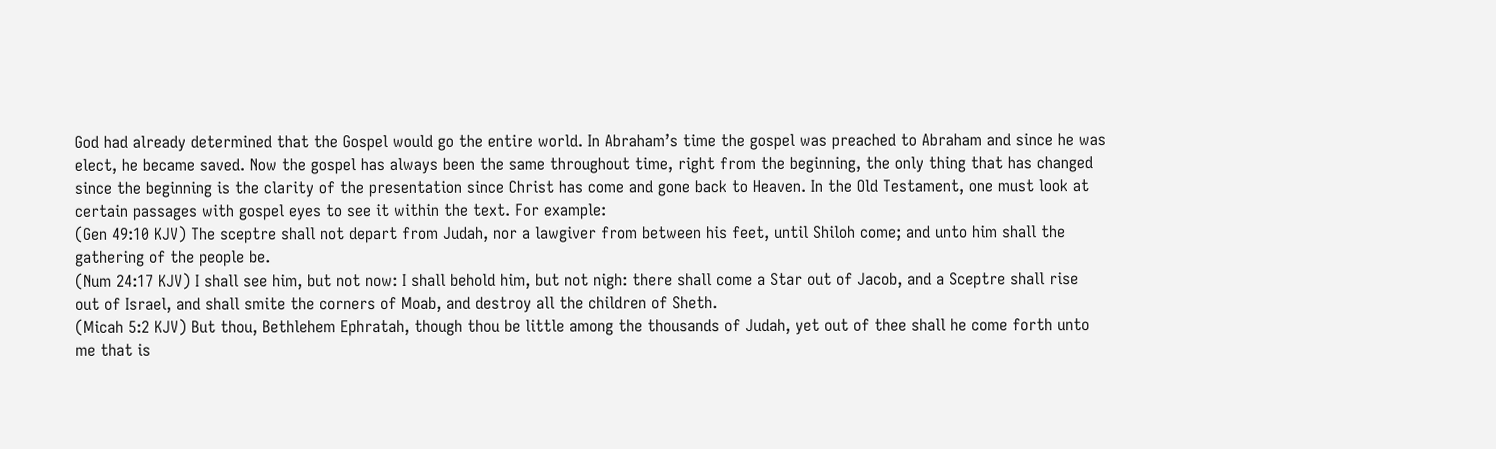God had already determined that the Gospel would go the entire world. In Abraham’s time the gospel was preached to Abraham and since he was elect, he became saved. Now the gospel has always been the same throughout time, right from the beginning, the only thing that has changed since the beginning is the clarity of the presentation since Christ has come and gone back to Heaven. In the Old Testament, one must look at certain passages with gospel eyes to see it within the text. For example:
(Gen 49:10 KJV) The sceptre shall not depart from Judah, nor a lawgiver from between his feet, until Shiloh come; and unto him shall the gathering of the people be.
(Num 24:17 KJV) I shall see him, but not now: I shall behold him, but not nigh: there shall come a Star out of Jacob, and a Sceptre shall rise out of Israel, and shall smite the corners of Moab, and destroy all the children of Sheth.
(Micah 5:2 KJV) But thou, Bethlehem Ephratah, though thou be little among the thousands of Judah, yet out of thee shall he come forth unto me that is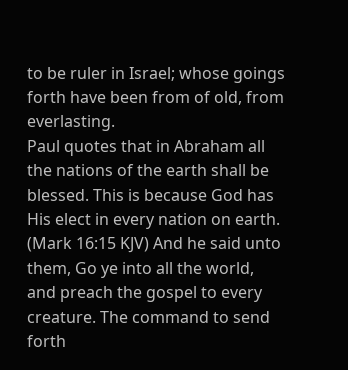to be ruler in Israel; whose goings forth have been from of old, from everlasting.
Paul quotes that in Abraham all the nations of the earth shall be blessed. This is because God has His elect in every nation on earth. (Mark 16:15 KJV) And he said unto them, Go ye into all the world, and preach the gospel to every creature. The command to send forth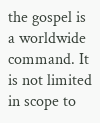the gospel is a worldwide command. It is not limited in scope to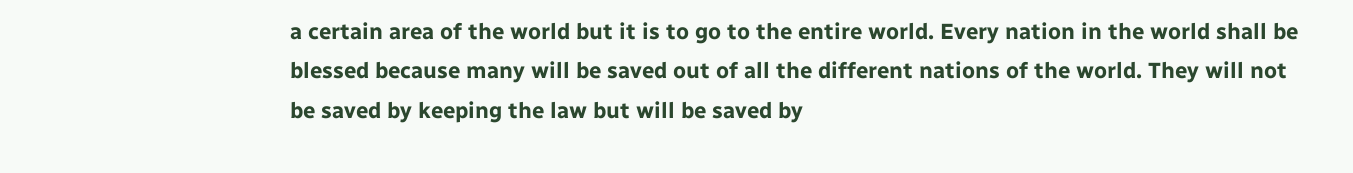a certain area of the world but it is to go to the entire world. Every nation in the world shall be blessed because many will be saved out of all the different nations of the world. They will not be saved by keeping the law but will be saved by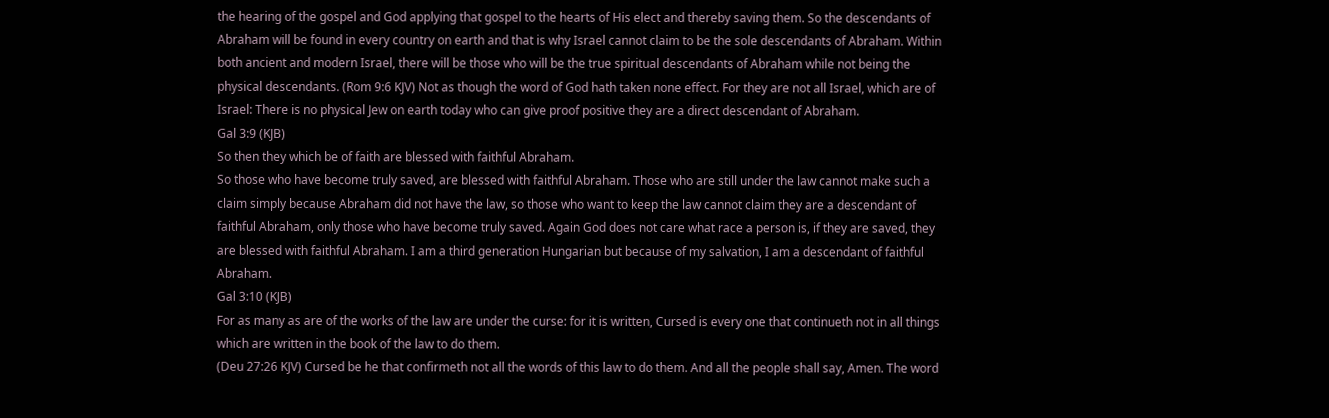the hearing of the gospel and God applying that gospel to the hearts of His elect and thereby saving them. So the descendants of Abraham will be found in every country on earth and that is why Israel cannot claim to be the sole descendants of Abraham. Within both ancient and modern Israel, there will be those who will be the true spiritual descendants of Abraham while not being the physical descendants. (Rom 9:6 KJV) Not as though the word of God hath taken none effect. For they are not all Israel, which are of Israel: There is no physical Jew on earth today who can give proof positive they are a direct descendant of Abraham.
Gal 3:9 (KJB)
So then they which be of faith are blessed with faithful Abraham.
So those who have become truly saved, are blessed with faithful Abraham. Those who are still under the law cannot make such a claim simply because Abraham did not have the law, so those who want to keep the law cannot claim they are a descendant of faithful Abraham, only those who have become truly saved. Again God does not care what race a person is, if they are saved, they are blessed with faithful Abraham. I am a third generation Hungarian but because of my salvation, I am a descendant of faithful Abraham.
Gal 3:10 (KJB)
For as many as are of the works of the law are under the curse: for it is written, Cursed is every one that continueth not in all things which are written in the book of the law to do them.
(Deu 27:26 KJV) Cursed be he that confirmeth not all the words of this law to do them. And all the people shall say, Amen. The word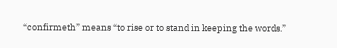“confirmeth” means “to rise or to stand in keeping the words.”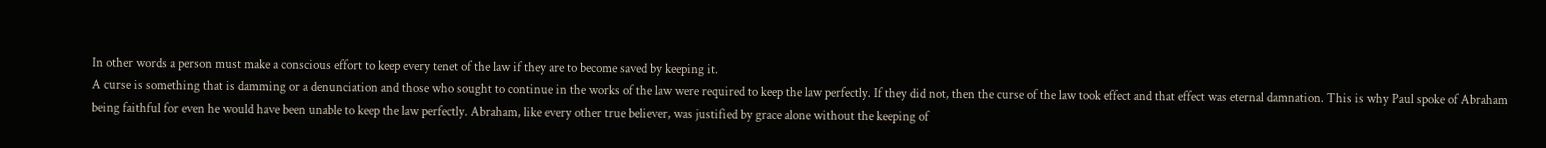In other words a person must make a conscious effort to keep every tenet of the law if they are to become saved by keeping it.
A curse is something that is damming or a denunciation and those who sought to continue in the works of the law were required to keep the law perfectly. If they did not, then the curse of the law took effect and that effect was eternal damnation. This is why Paul spoke of Abraham being faithful for even he would have been unable to keep the law perfectly. Abraham, like every other true believer, was justified by grace alone without the keeping of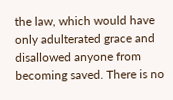the law, which would have only adulterated grace and disallowed anyone from becoming saved. There is no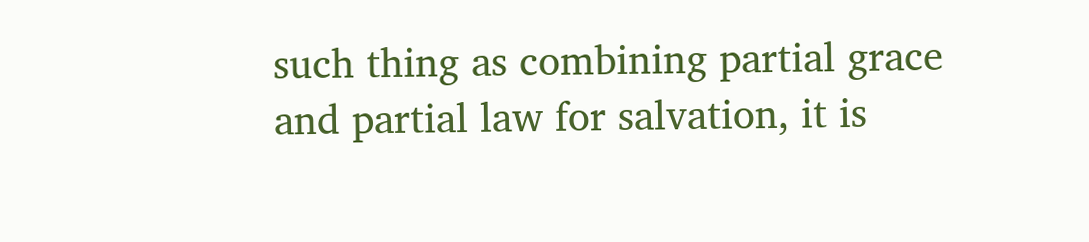such thing as combining partial grace and partial law for salvation, it is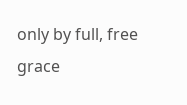only by full, free grace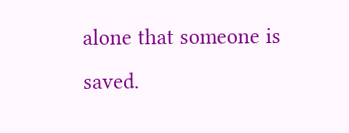alone that someone is saved.